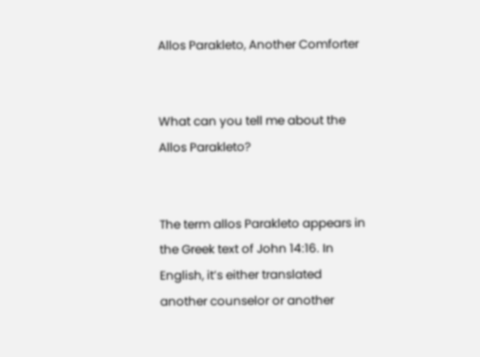Allos Parakleto, Another Comforter


What can you tell me about the Allos Parakleto?


The term allos Parakleto appears in the Greek text of John 14:16. In English, it’s either translated another counselor or another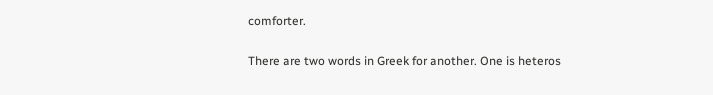comforter.

There are two words in Greek for another. One is heteros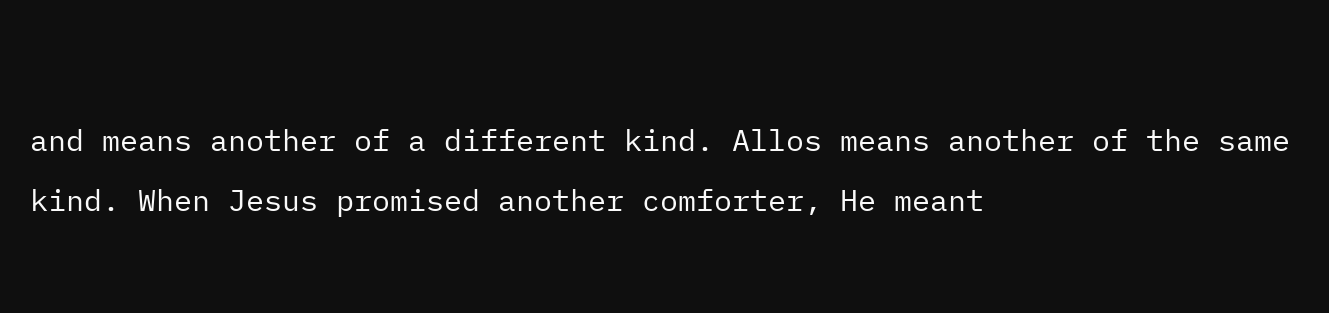and means another of a different kind. Allos means another of the same kind. When Jesus promised another comforter, He meant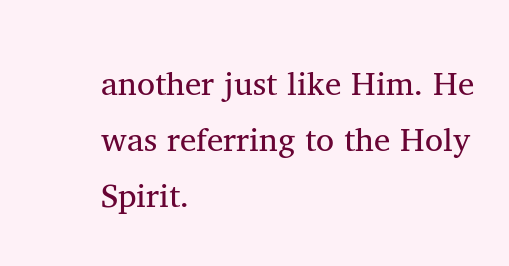another just like Him. He was referring to the Holy Spirit.